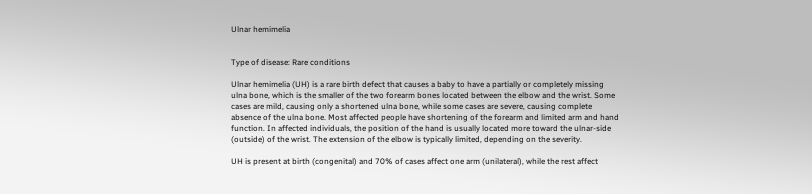Ulnar hemimelia


Type of disease: Rare conditions

Ulnar hemimelia (UH) is a rare birth defect that causes a baby to have a partially or completely missing ulna bone, which is the smaller of the two forearm bones located between the elbow and the wrist. Some cases are mild, causing only a shortened ulna bone, while some cases are severe, causing complete absence of the ulna bone. Most affected people have shortening of the forearm and limited arm and hand function. In affected individuals, the position of the hand is usually located more toward the ulnar-side (outside) of the wrist. The extension of the elbow is typically limited, depending on the severity.

UH is present at birth (congenital) and 70% of cases affect one arm (unilateral), while the rest affect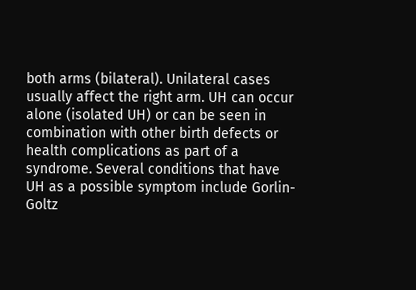both arms (bilateral). Unilateral cases usually affect the right arm. UH can occur alone (isolated UH) or can be seen in combination with other birth defects or health complications as part of a syndrome. Several conditions that have UH as a possible symptom include Gorlin-Goltz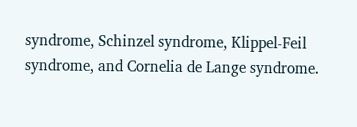syndrome, Schinzel syndrome, Klippel-Feil syndrome, and Cornelia de Lange syndrome.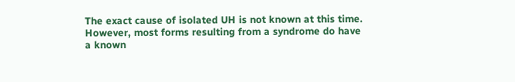The exact cause of isolated UH is not known at this time. However, most forms resulting from a syndrome do have a known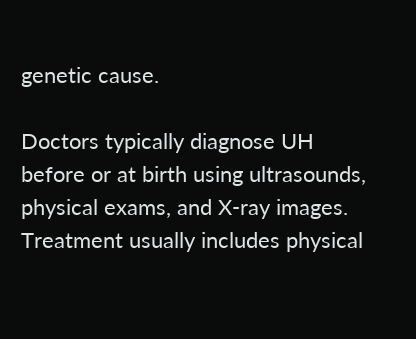genetic cause.

Doctors typically diagnose UH before or at birth using ultrasounds, physical exams, and X-ray images. Treatment usually includes physical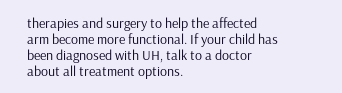therapies and surgery to help the affected arm become more functional. If your child has been diagnosed with UH, talk to a doctor about all treatment options.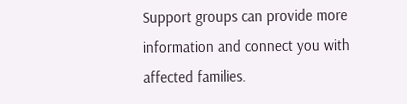Support groups can provide more information and connect you with affected families.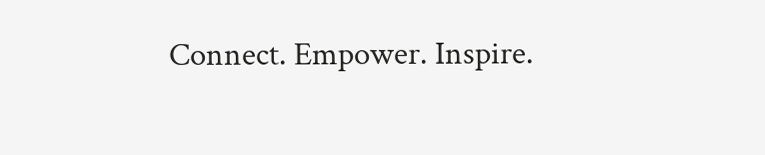Connect. Empower. Inspire.